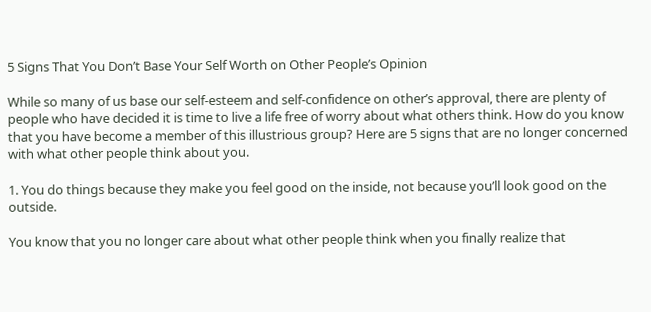5 Signs That You Don’t Base Your Self Worth on Other People’s Opinion

While so many of us base our self-esteem and self-confidence on other’s approval, there are plenty of people who have decided it is time to live a life free of worry about what others think. How do you know that you have become a member of this illustrious group? Here are 5 signs that are no longer concerned with what other people think about you.

1. You do things because they make you feel good on the inside, not because you’ll look good on the outside.

You know that you no longer care about what other people think when you finally realize that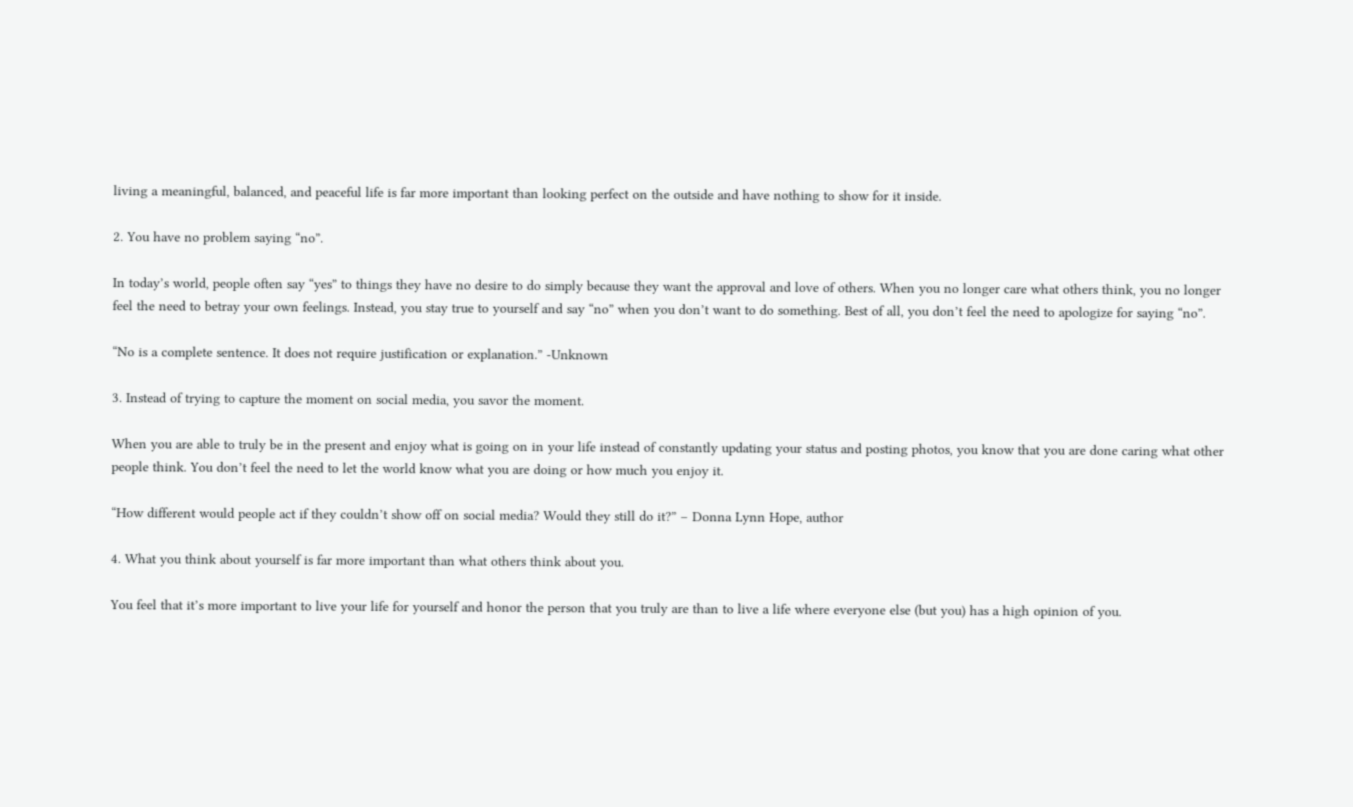living a meaningful, balanced, and peaceful life is far more important than looking perfect on the outside and have nothing to show for it inside.

2. You have no problem saying “no”.

In today’s world, people often say “yes” to things they have no desire to do simply because they want the approval and love of others. When you no longer care what others think, you no longer feel the need to betray your own feelings. Instead, you stay true to yourself and say “no” when you don’t want to do something. Best of all, you don’t feel the need to apologize for saying “no”.

“No is a complete sentence. It does not require justification or explanation.” -Unknown

3. Instead of trying to capture the moment on social media, you savor the moment.

When you are able to truly be in the present and enjoy what is going on in your life instead of constantly updating your status and posting photos, you know that you are done caring what other people think. You don’t feel the need to let the world know what you are doing or how much you enjoy it.

“How different would people act if they couldn’t show off on social media? Would they still do it?” – Donna Lynn Hope, author

4. What you think about yourself is far more important than what others think about you.

You feel that it’s more important to live your life for yourself and honor the person that you truly are than to live a life where everyone else (but you) has a high opinion of you.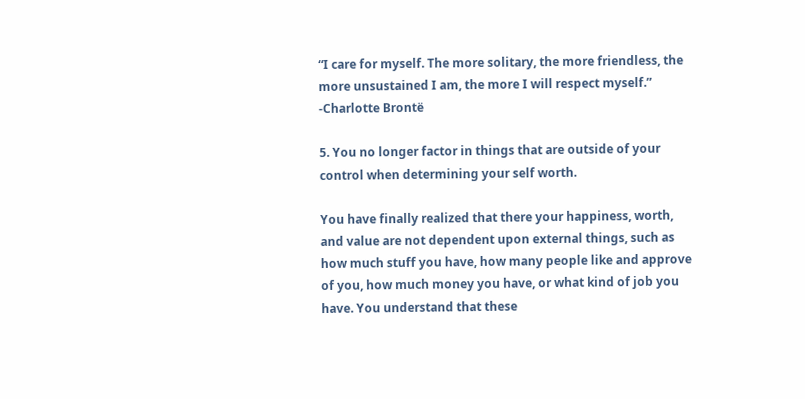“I care for myself. The more solitary, the more friendless, the more unsustained I am, the more I will respect myself.” -Charlotte Brontë

5. You no longer factor in things that are outside of your control when determining your self worth.

You have finally realized that there your happiness, worth, and value are not dependent upon external things, such as how much stuff you have, how many people like and approve of you, how much money you have, or what kind of job you have. You understand that these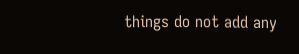things do not add any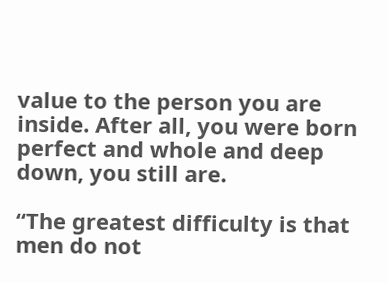value to the person you are inside. After all, you were born perfect and whole and deep down, you still are.

“The greatest difficulty is that men do not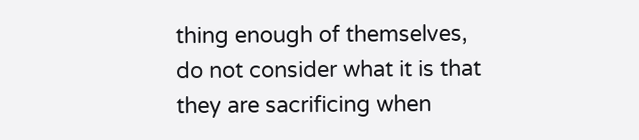thing enough of themselves, do not consider what it is that they are sacrificing when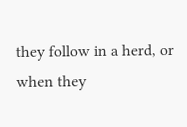they follow in a herd, or when they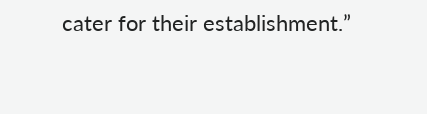cater for their establishment.”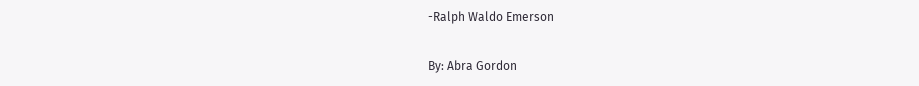-Ralph Waldo Emerson

By: Abra Gordon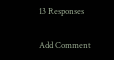13 Responses

Add Comment